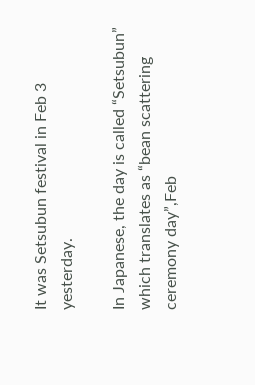It was Setsubun festival in Feb 3 yesterday.

In Japanese, the day is called “Setsubun” which translates as “bean scattering ceremony day”,Feb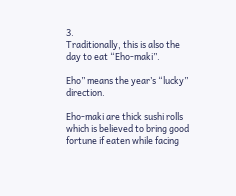3.
Traditionally, this is also the day to eat “Eho-maki”.

Eho” means the year’s “lucky” direction.

Eho-maki are thick sushi rolls which is believed to bring good fortune if eaten while facing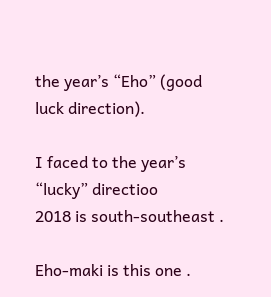the year’s “Eho” (good luck direction).

I faced to the year’s “lucky” directioo
2018 is south-southeast .

Eho-maki is this one .